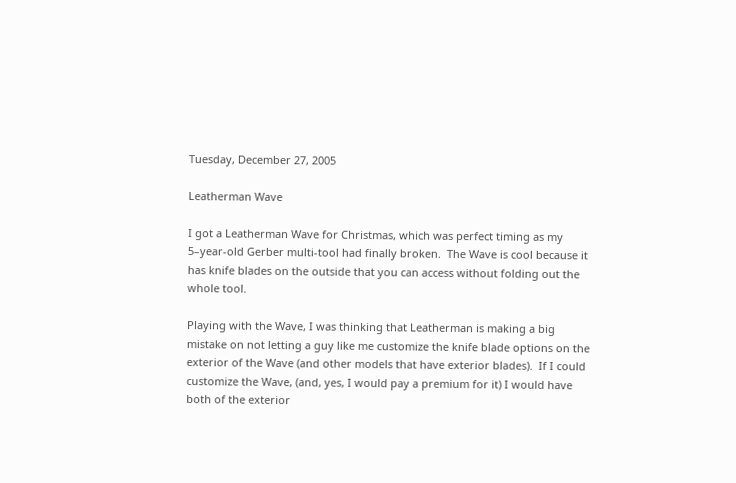Tuesday, December 27, 2005

Leatherman Wave

I got a Leatherman Wave for Christmas, which was perfect timing as my 5–year-old Gerber multi-tool had finally broken.  The Wave is cool because it has knife blades on the outside that you can access without folding out the whole tool.

Playing with the Wave, I was thinking that Leatherman is making a big mistake on not letting a guy like me customize the knife blade options on the exterior of the Wave (and other models that have exterior blades).  If I could customize the Wave, (and, yes, I would pay a premium for it) I would have both of the exterior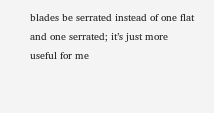blades be serrated instead of one flat and one serrated; it’s just more useful for me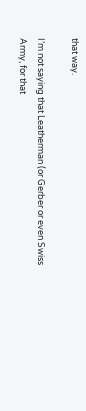that way.

I’m not saying that Leatherman (or Gerber or even Swiss Army, for that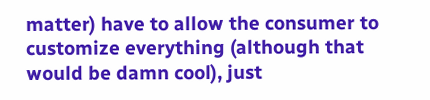matter) have to allow the consumer to customize everything (although that would be damn cool), just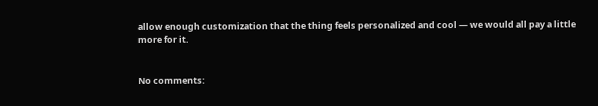allow enough customization that the thing feels personalized and cool — we would all pay a little more for it.


No comments: